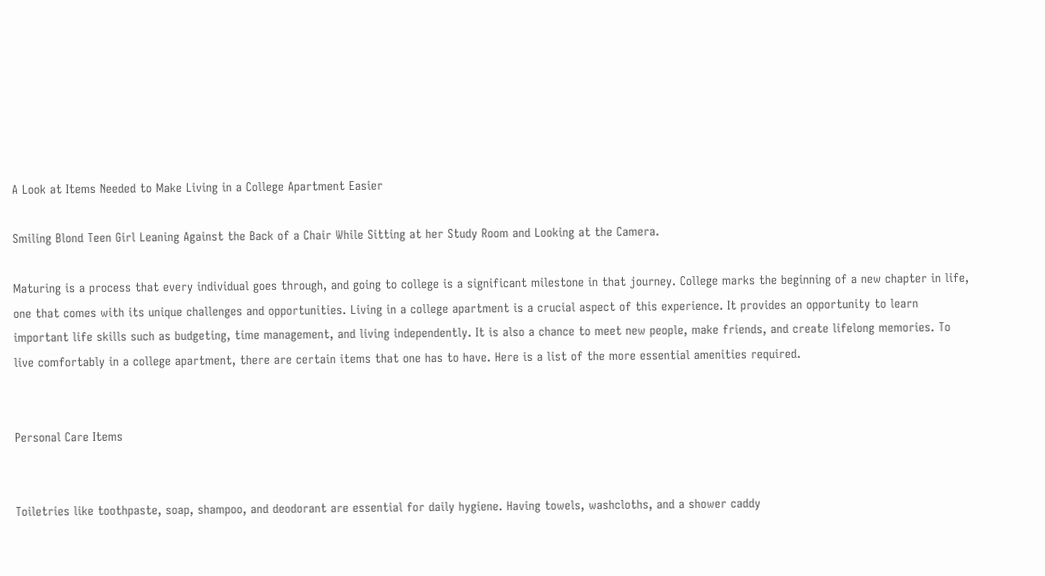A Look at Items Needed to Make Living in a College Apartment Easier

Smiling Blond Teen Girl Leaning Against the Back of a Chair While Sitting at her Study Room and Looking at the Camera.

Maturing is a process that every individual goes through, and going to college is a significant milestone in that journey. College marks the beginning of a new chapter in life, one that comes with its unique challenges and opportunities. Living in a college apartment is a crucial aspect of this experience. It provides an opportunity to learn important life skills such as budgeting, time management, and living independently. It is also a chance to meet new people, make friends, and create lifelong memories. To live comfortably in a college apartment, there are certain items that one has to have. Here is a list of the more essential amenities required.


Personal Care Items


Toiletries like toothpaste, soap, shampoo, and deodorant are essential for daily hygiene. Having towels, washcloths, and a shower caddy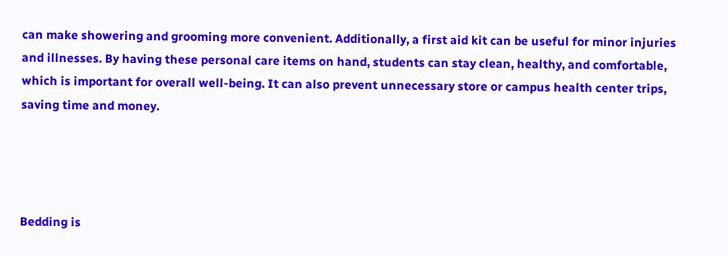can make showering and grooming more convenient. Additionally, a first aid kit can be useful for minor injuries and illnesses. By having these personal care items on hand, students can stay clean, healthy, and comfortable, which is important for overall well-being. It can also prevent unnecessary store or campus health center trips, saving time and money.




Bedding is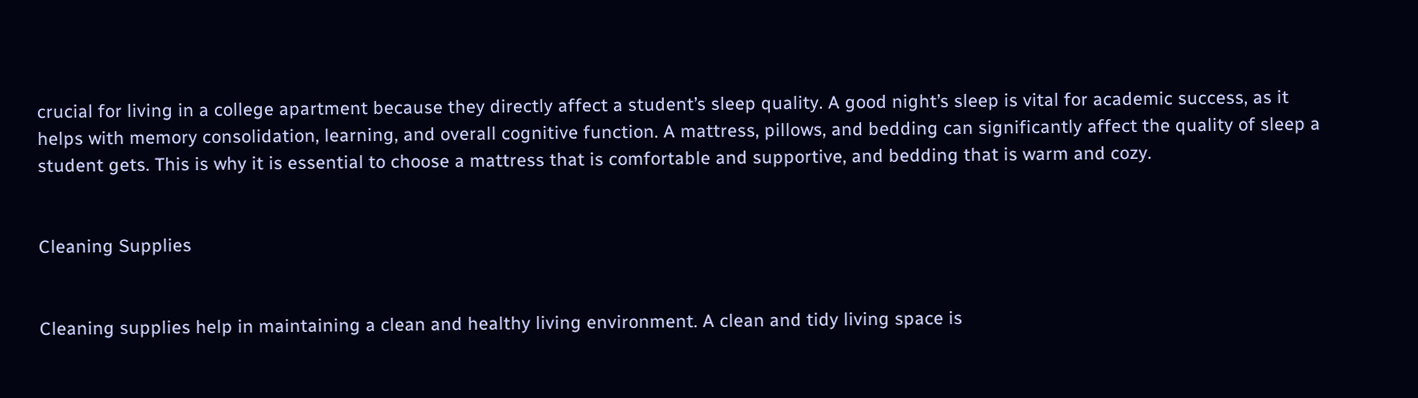crucial for living in a college apartment because they directly affect a student’s sleep quality. A good night’s sleep is vital for academic success, as it helps with memory consolidation, learning, and overall cognitive function. A mattress, pillows, and bedding can significantly affect the quality of sleep a student gets. This is why it is essential to choose a mattress that is comfortable and supportive, and bedding that is warm and cozy.


Cleaning Supplies


Cleaning supplies help in maintaining a clean and healthy living environment. A clean and tidy living space is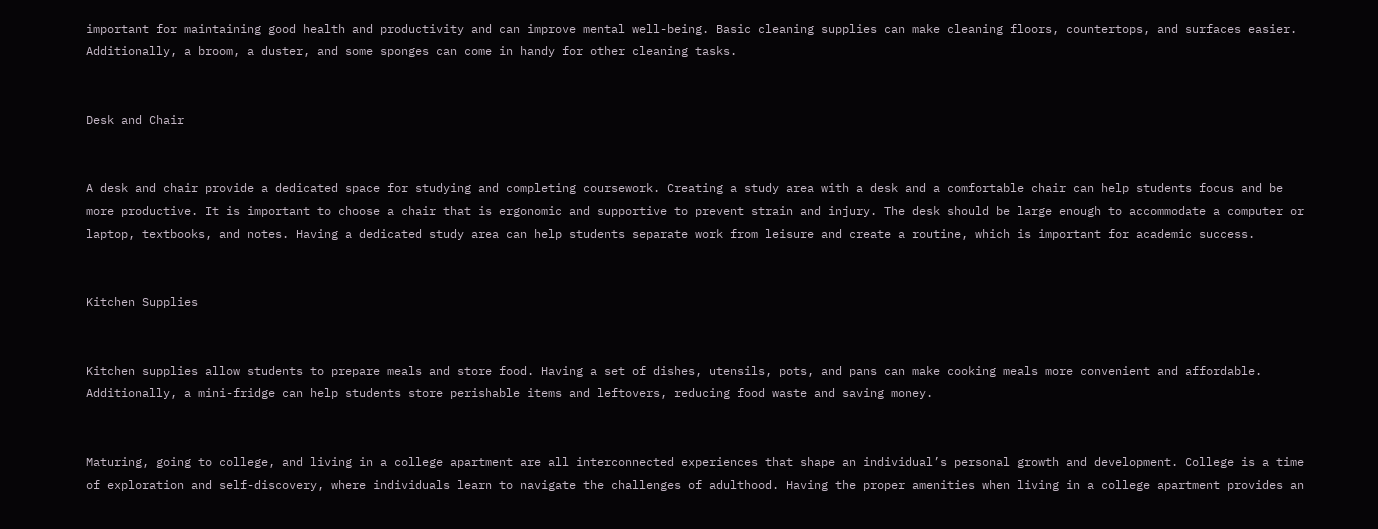important for maintaining good health and productivity and can improve mental well-being. Basic cleaning supplies can make cleaning floors, countertops, and surfaces easier. Additionally, a broom, a duster, and some sponges can come in handy for other cleaning tasks.


Desk and Chair


A desk and chair provide a dedicated space for studying and completing coursework. Creating a study area with a desk and a comfortable chair can help students focus and be more productive. It is important to choose a chair that is ergonomic and supportive to prevent strain and injury. The desk should be large enough to accommodate a computer or laptop, textbooks, and notes. Having a dedicated study area can help students separate work from leisure and create a routine, which is important for academic success.


Kitchen Supplies


Kitchen supplies allow students to prepare meals and store food. Having a set of dishes, utensils, pots, and pans can make cooking meals more convenient and affordable. Additionally, a mini-fridge can help students store perishable items and leftovers, reducing food waste and saving money.


Maturing, going to college, and living in a college apartment are all interconnected experiences that shape an individual’s personal growth and development. College is a time of exploration and self-discovery, where individuals learn to navigate the challenges of adulthood. Having the proper amenities when living in a college apartment provides an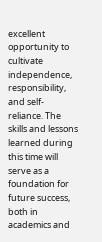excellent opportunity to cultivate independence, responsibility, and self-reliance. The skills and lessons learned during this time will serve as a foundation for future success, both in academics and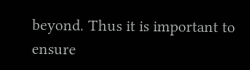beyond. Thus it is important to ensure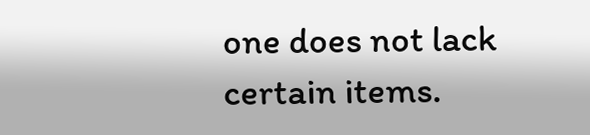one does not lack certain items.